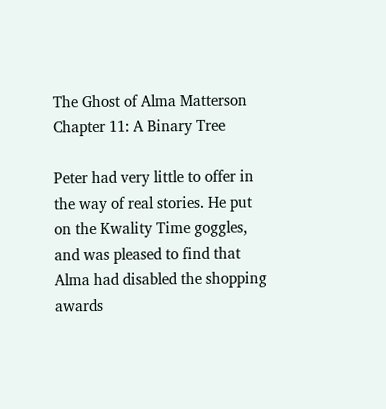The Ghost of Alma Matterson
Chapter 11: A Binary Tree

Peter had very little to offer in the way of real stories. He put on the Kwality Time goggles, and was pleased to find that Alma had disabled the shopping awards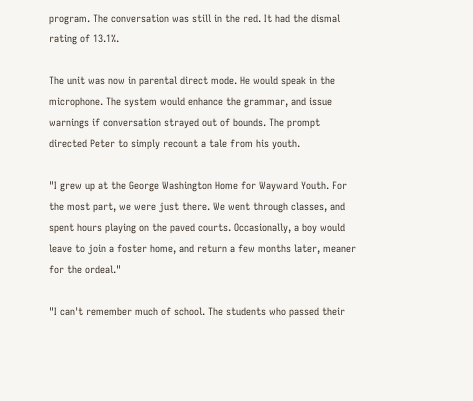program. The conversation was still in the red. It had the dismal rating of 13.1%.

The unit was now in parental direct mode. He would speak in the microphone. The system would enhance the grammar, and issue warnings if conversation strayed out of bounds. The prompt directed Peter to simply recount a tale from his youth.

"I grew up at the George Washington Home for Wayward Youth. For the most part, we were just there. We went through classes, and spent hours playing on the paved courts. Occasionally, a boy would leave to join a foster home, and return a few months later, meaner for the ordeal."

"I can't remember much of school. The students who passed their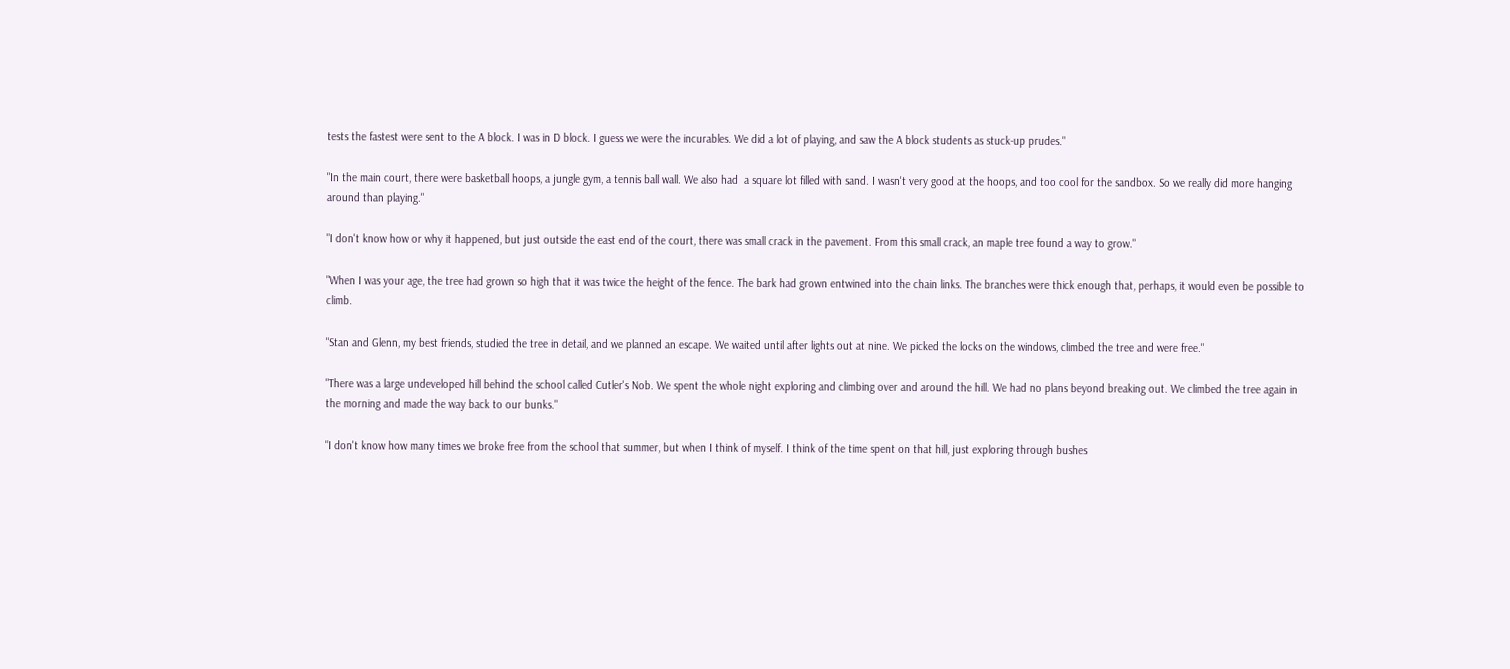tests the fastest were sent to the A block. I was in D block. I guess we were the incurables. We did a lot of playing, and saw the A block students as stuck-up prudes."

"In the main court, there were basketball hoops, a jungle gym, a tennis ball wall. We also had  a square lot filled with sand. I wasn't very good at the hoops, and too cool for the sandbox. So we really did more hanging around than playing."

"I don't know how or why it happened, but just outside the east end of the court, there was small crack in the pavement. From this small crack, an maple tree found a way to grow."

"When I was your age, the tree had grown so high that it was twice the height of the fence. The bark had grown entwined into the chain links. The branches were thick enough that, perhaps, it would even be possible to climb.

"Stan and Glenn, my best friends, studied the tree in detail, and we planned an escape. We waited until after lights out at nine. We picked the locks on the windows, climbed the tree and were free."

"There was a large undeveloped hill behind the school called Cutler's Nob. We spent the whole night exploring and climbing over and around the hill. We had no plans beyond breaking out. We climbed the tree again in the morning and made the way back to our bunks."

"I don't know how many times we broke free from the school that summer, but when I think of myself. I think of the time spent on that hill, just exploring through bushes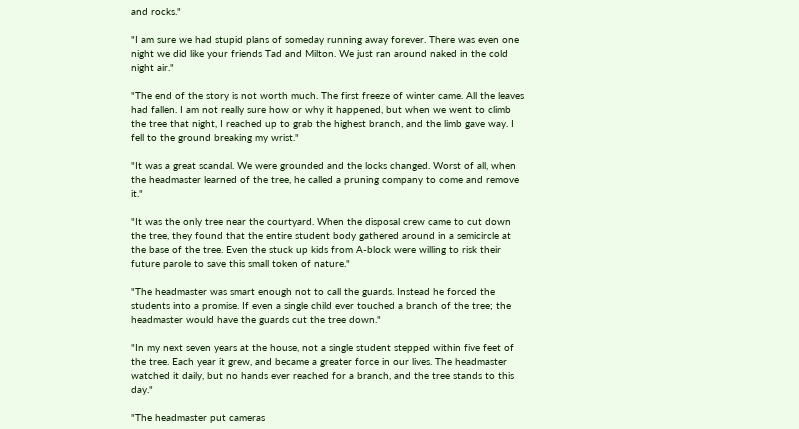and rocks."

"I am sure we had stupid plans of someday running away forever. There was even one night we did like your friends Tad and Milton. We just ran around naked in the cold night air."

"The end of the story is not worth much. The first freeze of winter came. All the leaves had fallen. I am not really sure how or why it happened, but when we went to climb the tree that night, I reached up to grab the highest branch, and the limb gave way. I fell to the ground breaking my wrist."

"It was a great scandal. We were grounded and the locks changed. Worst of all, when the headmaster learned of the tree, he called a pruning company to come and remove it."

"It was the only tree near the courtyard. When the disposal crew came to cut down the tree, they found that the entire student body gathered around in a semicircle at the base of the tree. Even the stuck up kids from A-block were willing to risk their future parole to save this small token of nature."

"The headmaster was smart enough not to call the guards. Instead he forced the students into a promise. If even a single child ever touched a branch of the tree; the headmaster would have the guards cut the tree down."

"In my next seven years at the house, not a single student stepped within five feet of the tree. Each year it grew, and became a greater force in our lives. The headmaster watched it daily, but no hands ever reached for a branch, and the tree stands to this day."

"The headmaster put cameras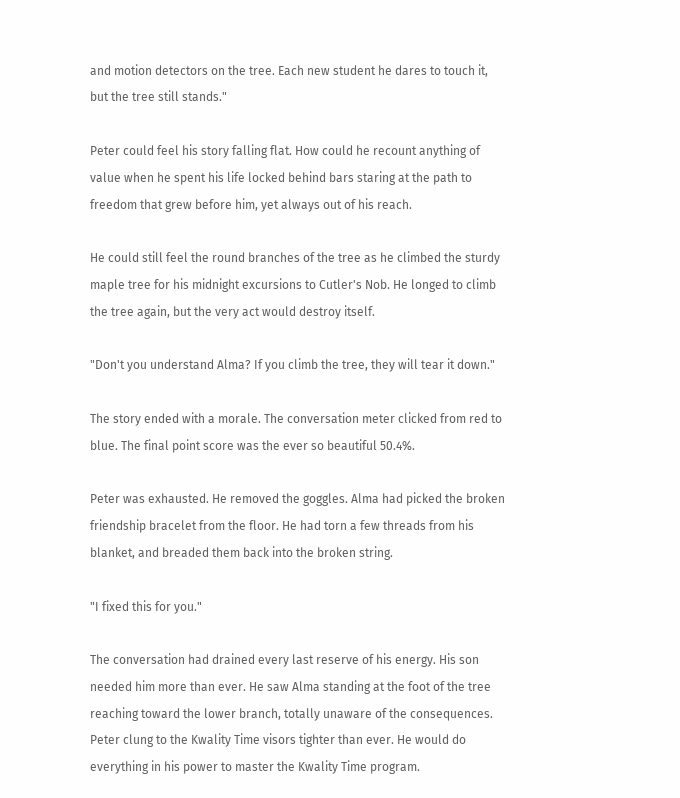and motion detectors on the tree. Each new student he dares to touch it, but the tree still stands."

Peter could feel his story falling flat. How could he recount anything of value when he spent his life locked behind bars staring at the path to freedom that grew before him, yet always out of his reach.

He could still feel the round branches of the tree as he climbed the sturdy maple tree for his midnight excursions to Cutler's Nob. He longed to climb the tree again, but the very act would destroy itself.

"Don't you understand Alma? If you climb the tree, they will tear it down."

The story ended with a morale. The conversation meter clicked from red to blue. The final point score was the ever so beautiful 50.4%.

Peter was exhausted. He removed the goggles. Alma had picked the broken friendship bracelet from the floor. He had torn a few threads from his blanket, and breaded them back into the broken string.

"I fixed this for you."

The conversation had drained every last reserve of his energy. His son needed him more than ever. He saw Alma standing at the foot of the tree reaching toward the lower branch, totally unaware of the consequences. Peter clung to the Kwality Time visors tighter than ever. He would do everything in his power to master the Kwality Time program.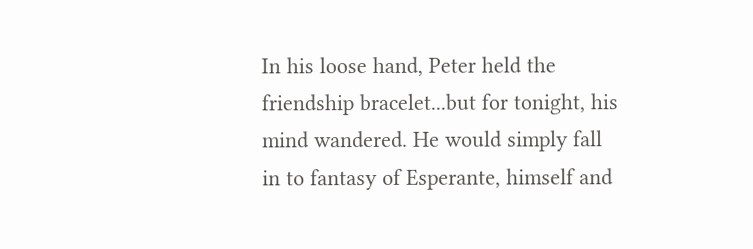In his loose hand, Peter held the friendship bracelet...but for tonight, his mind wandered. He would simply fall in to fantasy of Esperante, himself and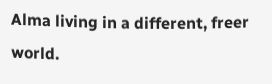Alma living in a different, freer world.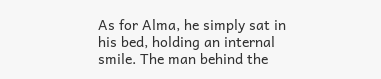As for Alma, he simply sat in his bed, holding an internal smile. The man behind the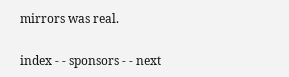mirrors was real.

index - - sponsors - - next